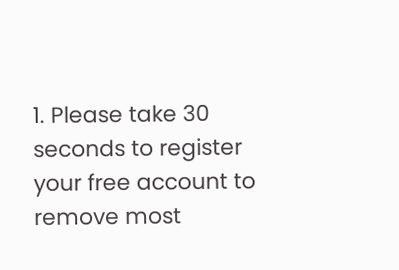1. Please take 30 seconds to register your free account to remove most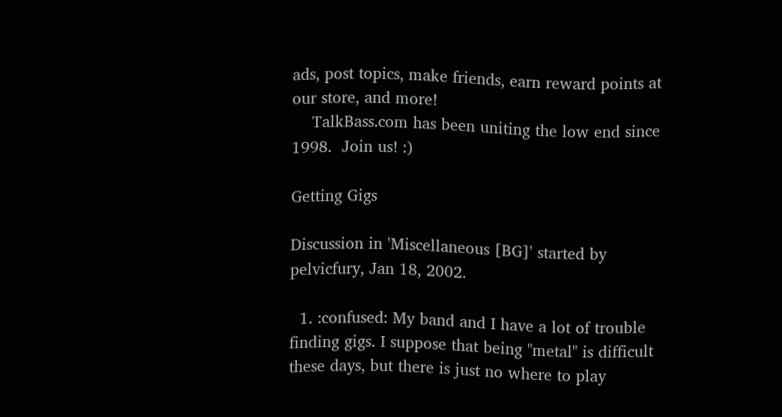ads, post topics, make friends, earn reward points at our store, and more!
    TalkBass.com has been uniting the low end since 1998.  Join us! :)

Getting Gigs

Discussion in 'Miscellaneous [BG]' started by pelvicfury, Jan 18, 2002.

  1. :confused: My band and I have a lot of trouble finding gigs. I suppose that being "metal" is difficult these days, but there is just no where to play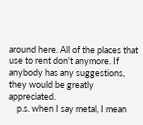around here. All of the places that use to rent don't anymore. If anybody has any suggestions, they would be greatly appreciated.
    p.s. when I say metal, I mean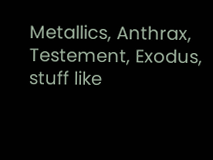Metallics, Anthrax, Testement, Exodus, stuff like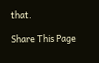that.

Share This Page